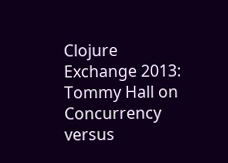Clojure Exchange 2013: Tommy Hall on Concurrency versus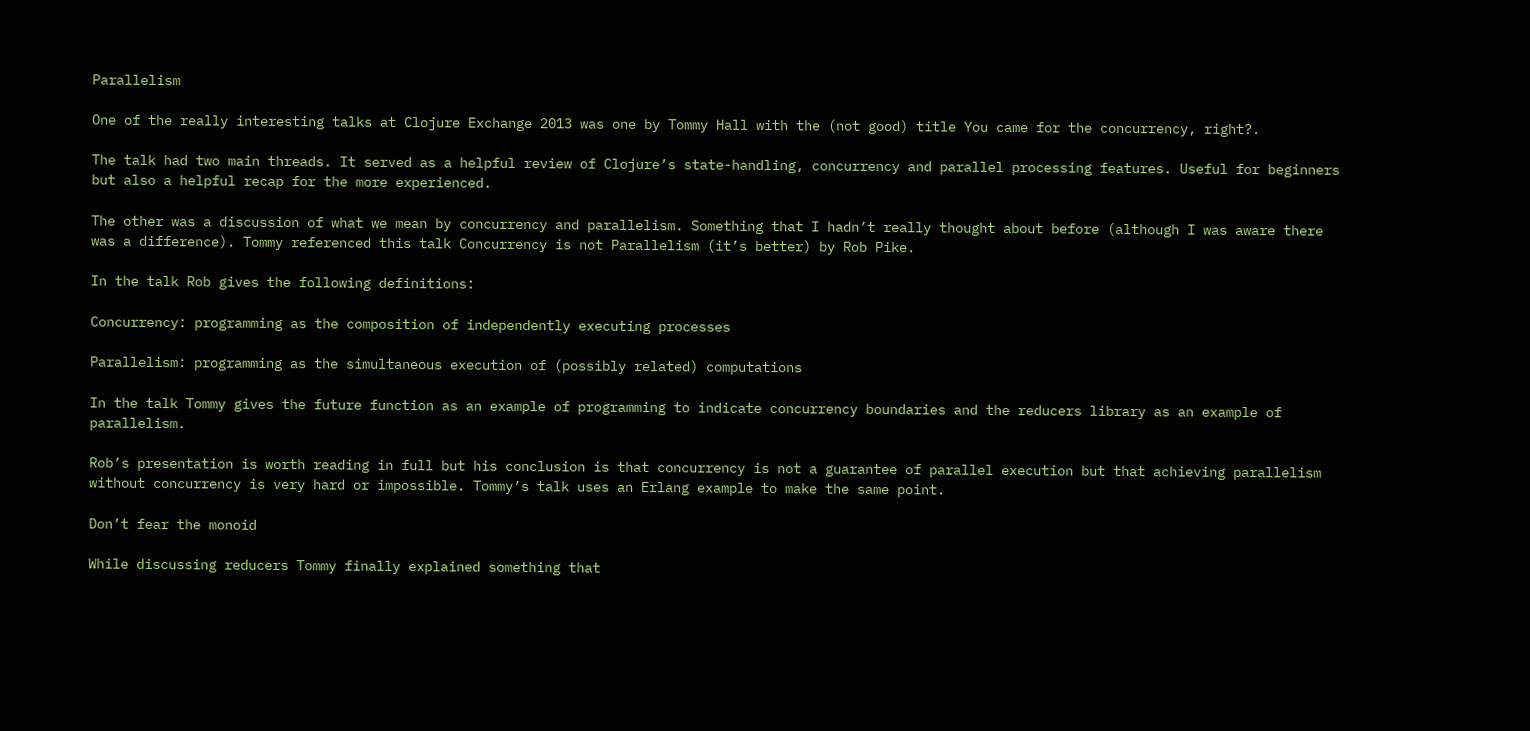Parallelism

One of the really interesting talks at Clojure Exchange 2013 was one by Tommy Hall with the (not good) title You came for the concurrency, right?.

The talk had two main threads. It served as a helpful review of Clojure’s state-handling, concurrency and parallel processing features. Useful for beginners but also a helpful recap for the more experienced.

The other was a discussion of what we mean by concurrency and parallelism. Something that I hadn’t really thought about before (although I was aware there was a difference). Tommy referenced this talk Concurrency is not Parallelism (it’s better) by Rob Pike.

In the talk Rob gives the following definitions:

Concurrency: programming as the composition of independently executing processes

Parallelism: programming as the simultaneous execution of (possibly related) computations

In the talk Tommy gives the future function as an example of programming to indicate concurrency boundaries and the reducers library as an example of parallelism.

Rob’s presentation is worth reading in full but his conclusion is that concurrency is not a guarantee of parallel execution but that achieving parallelism without concurrency is very hard or impossible. Tommy’s talk uses an Erlang example to make the same point.

Don’t fear the monoid

While discussing reducers Tommy finally explained something that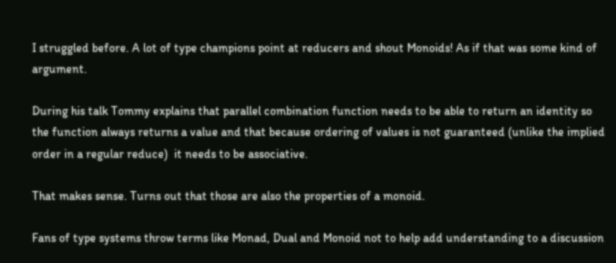I struggled before. A lot of type champions point at reducers and shout Monoids! As if that was some kind of argument.

During his talk Tommy explains that parallel combination function needs to be able to return an identity so the function always returns a value and that because ordering of values is not guaranteed (unlike the implied order in a regular reduce)  it needs to be associative.

That makes sense. Turns out that those are also the properties of a monoid.

Fans of type systems throw terms like Monad, Dual and Monoid not to help add understanding to a discussion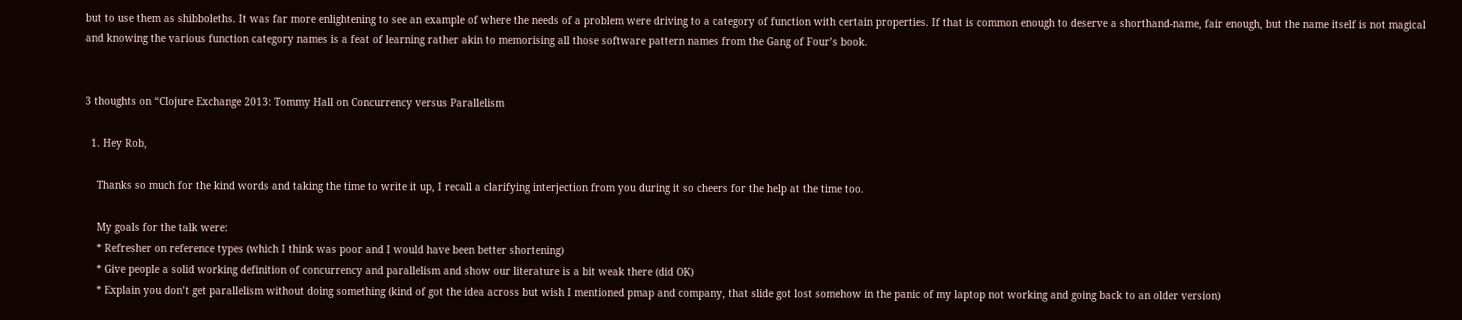but to use them as shibboleths. It was far more enlightening to see an example of where the needs of a problem were driving to a category of function with certain properties. If that is common enough to deserve a shorthand-name, fair enough, but the name itself is not magical and knowing the various function category names is a feat of learning rather akin to memorising all those software pattern names from the Gang of Four’s book.


3 thoughts on “Clojure Exchange 2013: Tommy Hall on Concurrency versus Parallelism

  1. Hey Rob,

    Thanks so much for the kind words and taking the time to write it up, I recall a clarifying interjection from you during it so cheers for the help at the time too.

    My goals for the talk were:
    * Refresher on reference types (which I think was poor and I would have been better shortening)
    * Give people a solid working definition of concurrency and parallelism and show our literature is a bit weak there (did OK)
    * Explain you don’t get parallelism without doing something (kind of got the idea across but wish I mentioned pmap and company, that slide got lost somehow in the panic of my laptop not working and going back to an older version)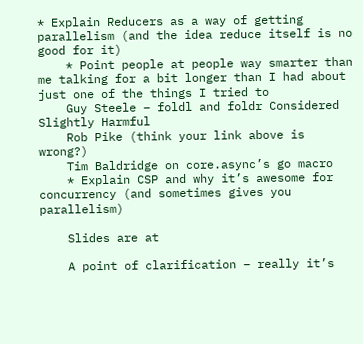* Explain Reducers as a way of getting parallelism (and the idea reduce itself is no good for it)
    * Point people at people way smarter than me talking for a bit longer than I had about just one of the things I tried to
    Guy Steele – foldl and foldr Considered Slightly Harmful
    Rob Pike (think your link above is wrong?)
    Tim Baldridge on core.async’s go macro
    * Explain CSP and why it’s awesome for concurrency (and sometimes gives you parallelism)

    Slides are at

    A point of clarification – really it’s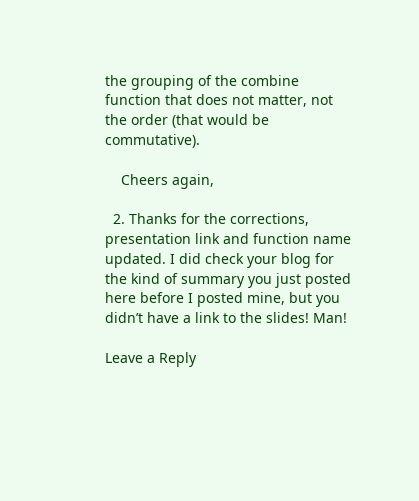the grouping of the combine function that does not matter, not the order (that would be commutative).

    Cheers again,

  2. Thanks for the corrections, presentation link and function name updated. I did check your blog for the kind of summary you just posted here before I posted mine, but you didn’t have a link to the slides! Man!

Leave a Reply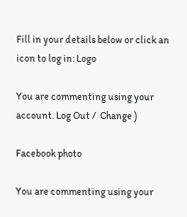Fill in your details below or click an icon to log in: Logo

You are commenting using your account. Log Out /  Change )

Facebook photo

You are commenting using your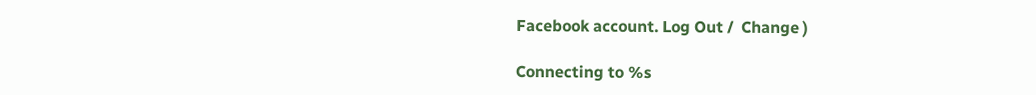Facebook account. Log Out /  Change )

Connecting to %s